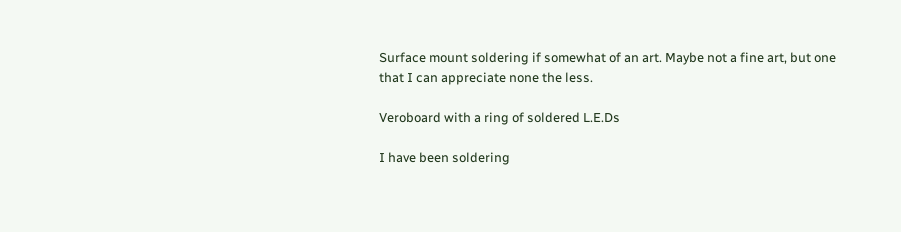Surface mount soldering if somewhat of an art. Maybe not a fine art, but one that I can appreciate none the less.

Veroboard with a ring of soldered L.E.Ds

I have been soldering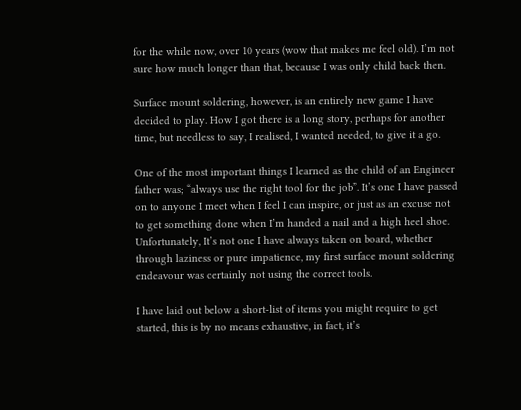for the while now, over 10 years (wow that makes me feel old). I’m not sure how much longer than that, because I was only child back then.

Surface mount soldering, however, is an entirely new game I have decided to play. How I got there is a long story, perhaps for another time, but needless to say, I realised, I wanted needed, to give it a go.

One of the most important things I learned as the child of an Engineer father was; “always use the right tool for the job”. It’s one I have passed on to anyone I meet when I feel I can inspire, or just as an excuse not to get something done when I’m handed a nail and a high heel shoe. Unfortunately, It’s not one I have always taken on board, whether through laziness or pure impatience, my first surface mount soldering endeavour was certainly not using the correct tools.

I have laid out below a short-list of items you might require to get started, this is by no means exhaustive, in fact, it’s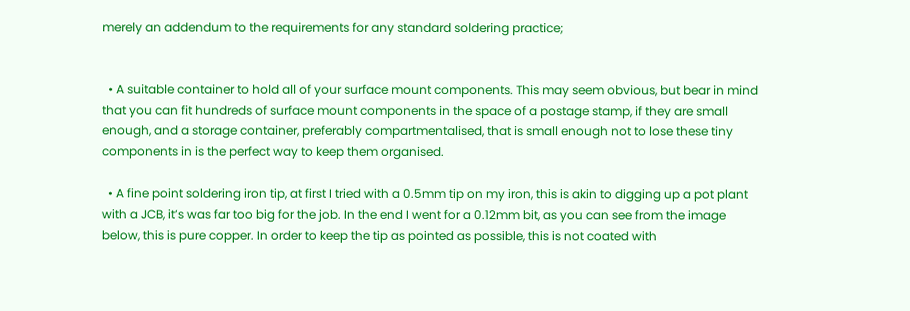merely an addendum to the requirements for any standard soldering practice;


  • A suitable container to hold all of your surface mount components. This may seem obvious, but bear in mind that you can fit hundreds of surface mount components in the space of a postage stamp, if they are small enough, and a storage container, preferably compartmentalised, that is small enough not to lose these tiny components in is the perfect way to keep them organised.

  • A fine point soldering iron tip, at first I tried with a 0.5mm tip on my iron, this is akin to digging up a pot plant with a JCB, it’s was far too big for the job. In the end I went for a 0.12mm bit, as you can see from the image below, this is pure copper. In order to keep the tip as pointed as possible, this is not coated with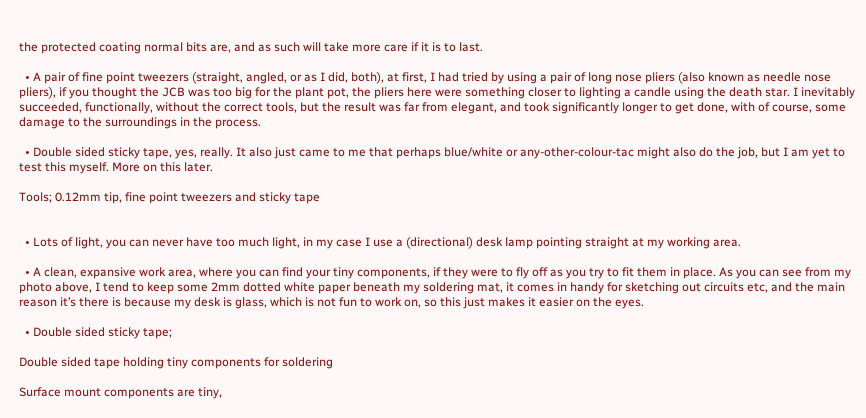the protected coating normal bits are, and as such will take more care if it is to last.

  • A pair of fine point tweezers (straight, angled, or as I did, both), at first, I had tried by using a pair of long nose pliers (also known as needle nose pliers), if you thought the JCB was too big for the plant pot, the pliers here were something closer to lighting a candle using the death star. I inevitably succeeded, functionally, without the correct tools, but the result was far from elegant, and took significantly longer to get done, with of course, some damage to the surroundings in the process.

  • Double sided sticky tape, yes, really. It also just came to me that perhaps blue/white or any-other-colour-tac might also do the job, but I am yet to test this myself. More on this later.

Tools; 0.12mm tip, fine point tweezers and sticky tape


  • Lots of light, you can never have too much light, in my case I use a (directional) desk lamp pointing straight at my working area.

  • A clean, expansive work area, where you can find your tiny components, if they were to fly off as you try to fit them in place. As you can see from my photo above, I tend to keep some 2mm dotted white paper beneath my soldering mat, it comes in handy for sketching out circuits etc, and the main reason it’s there is because my desk is glass, which is not fun to work on, so this just makes it easier on the eyes.

  • Double sided sticky tape;

Double sided tape holding tiny components for soldering

Surface mount components are tiny,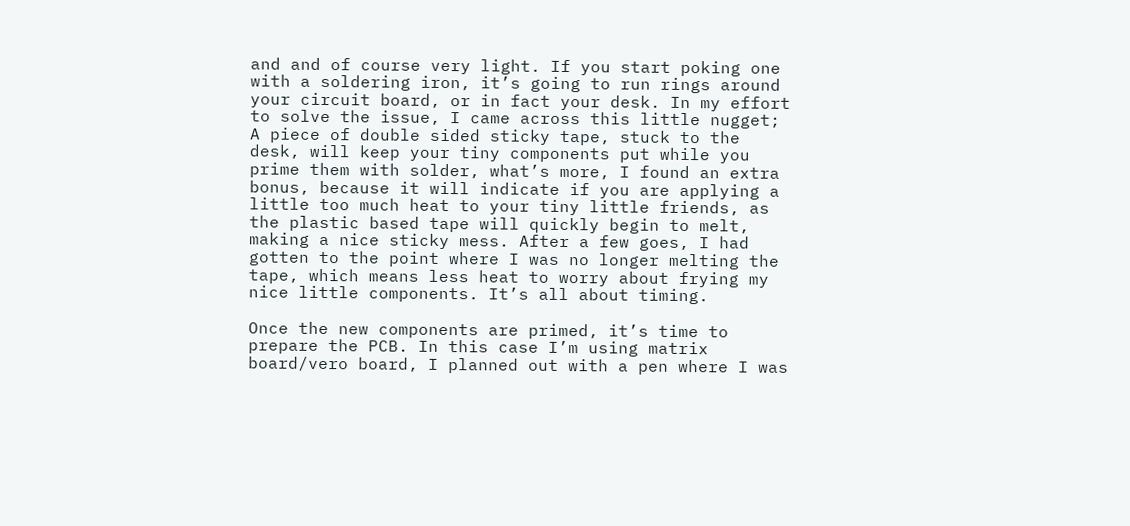and and of course very light. If you start poking one with a soldering iron, it’s going to run rings around your circuit board, or in fact your desk. In my effort to solve the issue, I came across this little nugget; A piece of double sided sticky tape, stuck to the desk, will keep your tiny components put while you prime them with solder, what’s more, I found an extra bonus, because it will indicate if you are applying a little too much heat to your tiny little friends, as the plastic based tape will quickly begin to melt, making a nice sticky mess. After a few goes, I had gotten to the point where I was no longer melting the tape, which means less heat to worry about frying my nice little components. It’s all about timing.

Once the new components are primed, it’s time to prepare the PCB. In this case I’m using matrix board/vero board, I planned out with a pen where I was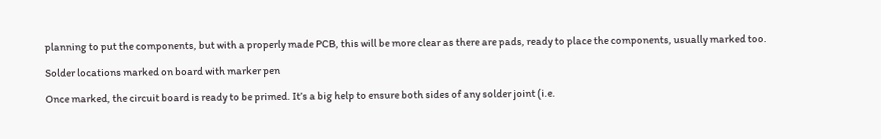planning to put the components, but with a properly made PCB, this will be more clear as there are pads, ready to place the components, usually marked too.

Solder locations marked on board with marker pen

Once marked, the circuit board is ready to be primed. It’s a big help to ensure both sides of any solder joint (i.e.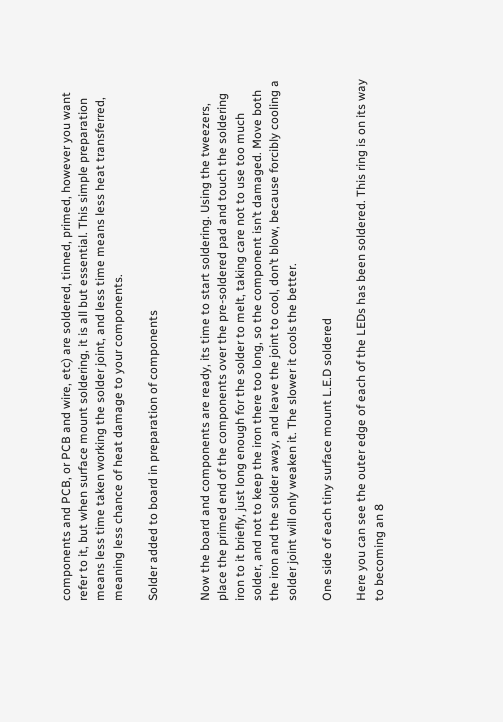components and PCB, or PCB and wire, etc) are soldered, tinned, primed, however you want refer to it, but when surface mount soldering, it is all but essential. This simple preparation means less time taken working the solder joint, and less time means less heat transferred, meaning less chance of heat damage to your components.

Solder added to board in preparation of components


Now the board and components are ready, its time to start soldering. Using the tweezers, place the primed end of the components over the pre-soldered pad and touch the soldering iron to it briefly, just long enough for the solder to melt, taking care not to use too much solder, and not to keep the iron there too long, so the component isn’t damaged. Move both the iron and the solder away, and leave the joint to cool, don’t blow, because forcibly cooling a solder joint will only weaken it. The slower it cools the better.

One side of each tiny surface mount L.E.D soldered

Here you can see the outer edge of each of the LEDs has been soldered. This ring is on its way to becoming an 8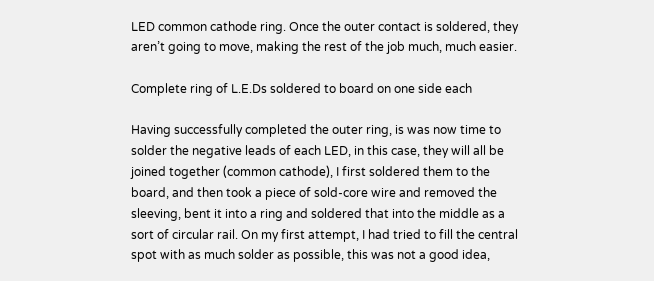LED common cathode ring. Once the outer contact is soldered, they aren’t going to move, making the rest of the job much, much easier.

Complete ring of L.E.Ds soldered to board on one side each

Having successfully completed the outer ring, is was now time to solder the negative leads of each LED, in this case, they will all be joined together (common cathode), I first soldered them to the board, and then took a piece of sold-core wire and removed the sleeving, bent it into a ring and soldered that into the middle as a sort of circular rail. On my first attempt, I had tried to fill the central spot with as much solder as possible, this was not a good idea,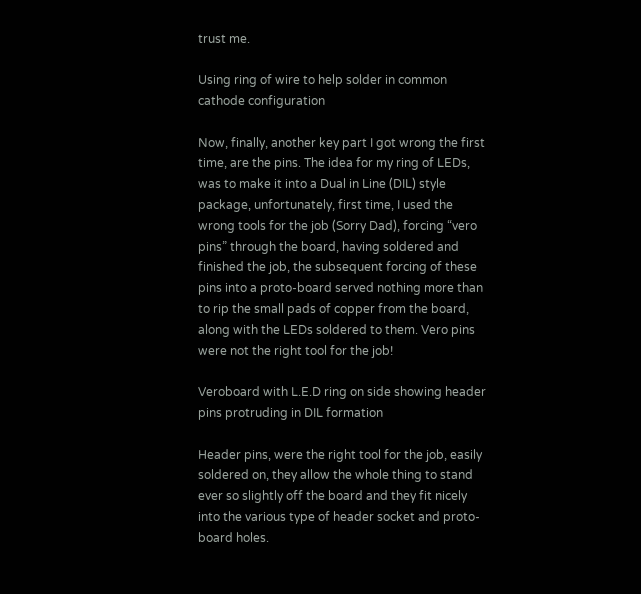trust me.

Using ring of wire to help solder in common cathode configuration

Now, finally, another key part I got wrong the first time, are the pins. The idea for my ring of LEDs, was to make it into a Dual in Line (DIL) style package, unfortunately, first time, I used the wrong tools for the job (Sorry Dad), forcing “vero pins” through the board, having soldered and finished the job, the subsequent forcing of these pins into a proto-board served nothing more than to rip the small pads of copper from the board, along with the LEDs soldered to them. Vero pins were not the right tool for the job!

Veroboard with L.E.D ring on side showing header pins protruding in DIL formation

Header pins, were the right tool for the job, easily soldered on, they allow the whole thing to stand ever so slightly off the board and they fit nicely into the various type of header socket and proto-board holes.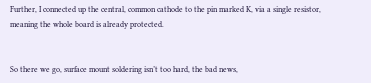Further, I connected up the central, common cathode to the pin marked K, via a single resistor, meaning the whole board is already protected.


So there we go, surface mount soldering isn’t too hard, the bad news,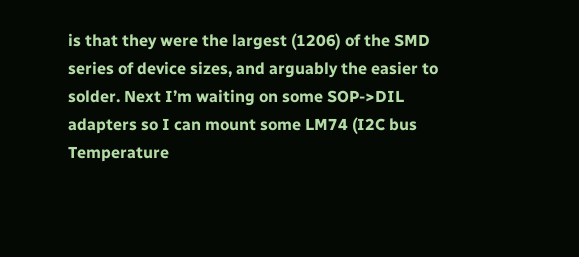is that they were the largest (1206) of the SMD series of device sizes, and arguably the easier to solder. Next I’m waiting on some SOP->DIL adapters so I can mount some LM74 (I2C bus Temperature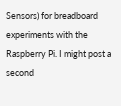Sensors) for breadboard experiments with the Raspberry Pi. I might post a second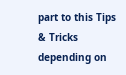part to this Tips & Tricks depending on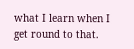what I learn when I get round to that.